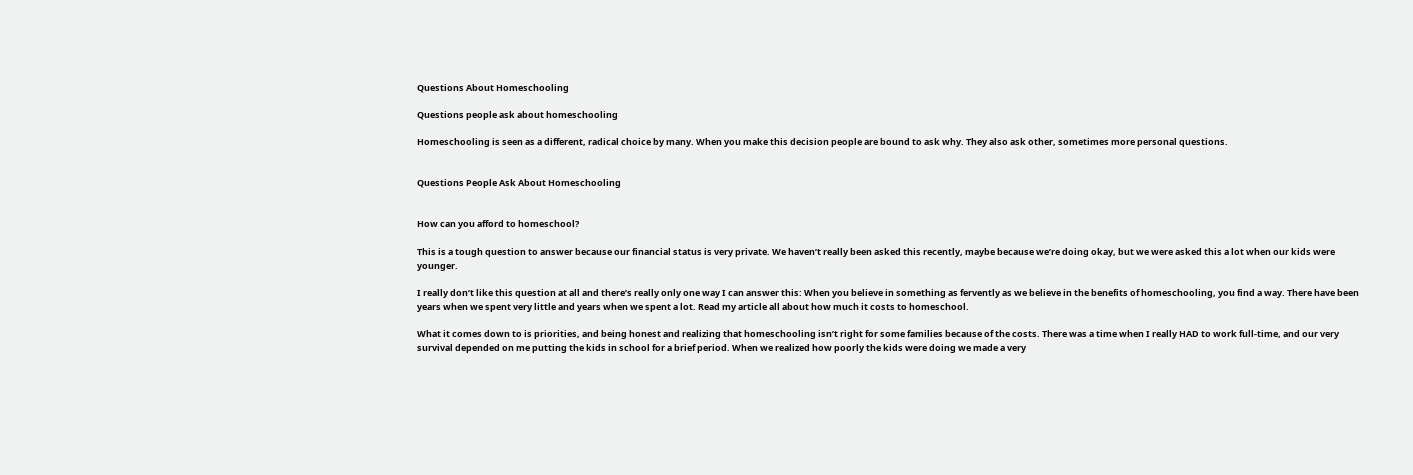Questions About Homeschooling

Questions people ask about homeschooling

Homeschooling is seen as a different, radical choice by many. When you make this decision people are bound to ask why. They also ask other, sometimes more personal questions.


Questions People Ask About Homeschooling


How can you afford to homeschool?

This is a tough question to answer because our financial status is very private. We haven’t really been asked this recently, maybe because we’re doing okay, but we were asked this a lot when our kids were younger.

I really don’t like this question at all and there’s really only one way I can answer this: When you believe in something as fervently as we believe in the benefits of homeschooling, you find a way. There have been years when we spent very little and years when we spent a lot. Read my article all about how much it costs to homeschool.

What it comes down to is priorities, and being honest and realizing that homeschooling isn’t right for some families because of the costs. There was a time when I really HAD to work full-time, and our very survival depended on me putting the kids in school for a brief period. When we realized how poorly the kids were doing we made a very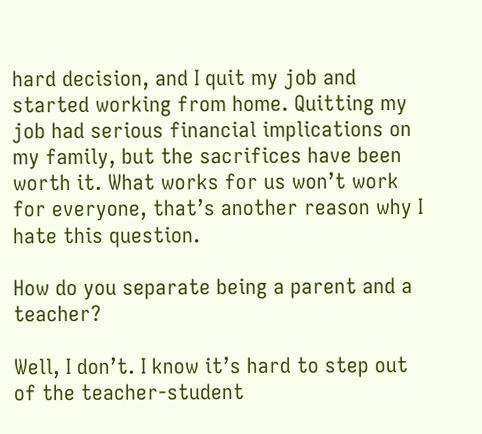hard decision, and I quit my job and started working from home. Quitting my job had serious financial implications on my family, but the sacrifices have been worth it. What works for us won’t work for everyone, that’s another reason why I hate this question.

How do you separate being a parent and a teacher?

Well, I don’t. I know it’s hard to step out of the teacher-student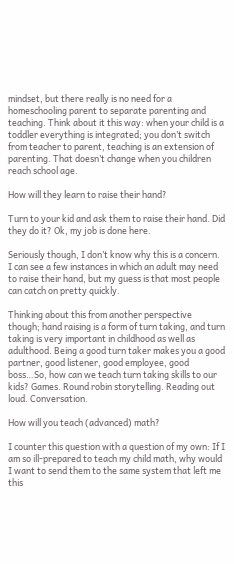mindset, but there really is no need for a homeschooling parent to separate parenting and teaching. Think about it this way: when your child is a toddler everything is integrated; you don’t switch from teacher to parent, teaching is an extension of parenting. That doesn’t change when you children reach school age.

How will they learn to raise their hand?

Turn to your kid and ask them to raise their hand. Did they do it? Ok, my job is done here.

Seriously though, I don’t know why this is a concern. I can see a few instances in which an adult may need to raise their hand, but my guess is that most people can catch on pretty quickly.

Thinking about this from another perspective though; hand raising is a form of turn taking, and turn taking is very important in childhood as well as adulthood. Being a good turn taker makes you a good partner, good listener, good employee, good boss…So, how can we teach turn taking skills to our kids? Games. Round robin storytelling. Reading out loud. Conversation.

How will you teach (advanced) math?

I counter this question with a question of my own: If I am so ill-prepared to teach my child math, why would I want to send them to the same system that left me this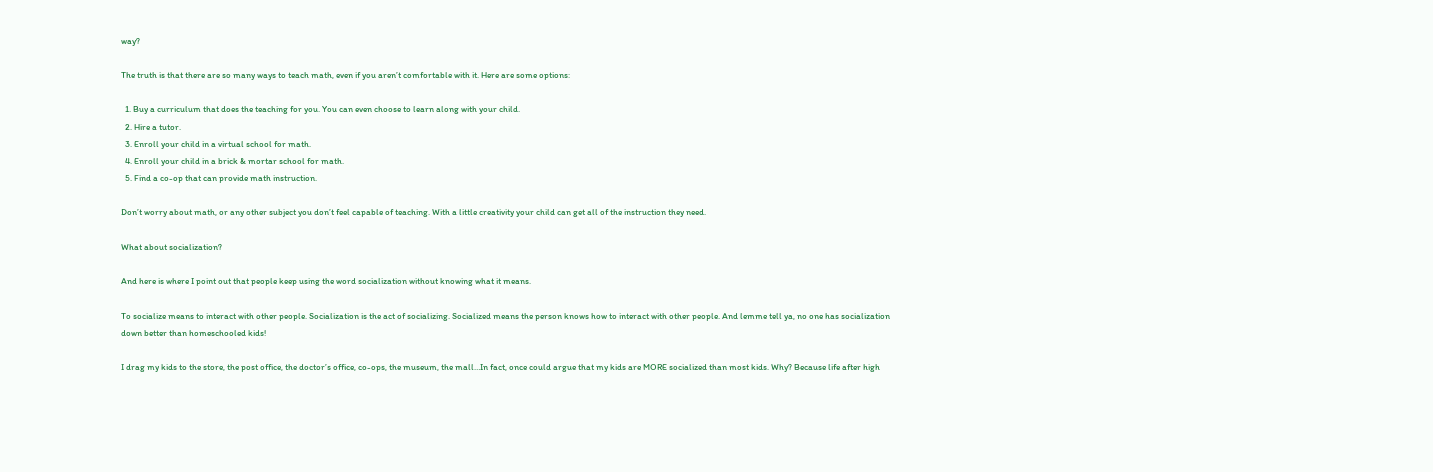way?

The truth is that there are so many ways to teach math, even if you aren’t comfortable with it. Here are some options:

  1. Buy a curriculum that does the teaching for you. You can even choose to learn along with your child.
  2. Hire a tutor.
  3. Enroll your child in a virtual school for math.
  4. Enroll your child in a brick & mortar school for math.
  5. Find a co-op that can provide math instruction.

Don’t worry about math, or any other subject you don’t feel capable of teaching. With a little creativity your child can get all of the instruction they need.

What about socialization?

And here is where I point out that people keep using the word socialization without knowing what it means.

To socialize means to interact with other people. Socialization is the act of socializing. Socialized means the person knows how to interact with other people. And lemme tell ya, no one has socialization down better than homeschooled kids!

I drag my kids to the store, the post office, the doctor’s office, co-ops, the museum, the mall…In fact, once could argue that my kids are MORE socialized than most kids. Why? Because life after high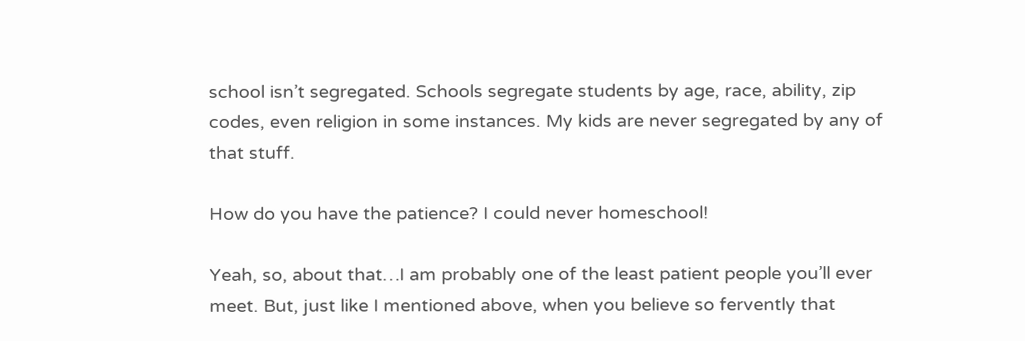school isn’t segregated. Schools segregate students by age, race, ability, zip codes, even religion in some instances. My kids are never segregated by any of that stuff.

How do you have the patience? I could never homeschool!

Yeah, so, about that…I am probably one of the least patient people you’ll ever meet. But, just like I mentioned above, when you believe so fervently that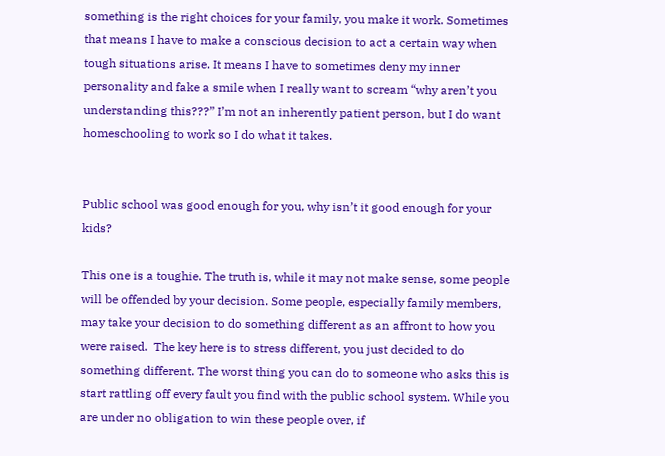something is the right choices for your family, you make it work. Sometimes that means I have to make a conscious decision to act a certain way when tough situations arise. It means I have to sometimes deny my inner personality and fake a smile when I really want to scream “why aren’t you understanding this???” I’m not an inherently patient person, but I do want homeschooling to work so I do what it takes.


Public school was good enough for you, why isn’t it good enough for your kids?

This one is a toughie. The truth is, while it may not make sense, some people will be offended by your decision. Some people, especially family members, may take your decision to do something different as an affront to how you were raised.  The key here is to stress different, you just decided to do something different. The worst thing you can do to someone who asks this is start rattling off every fault you find with the public school system. While you are under no obligation to win these people over, if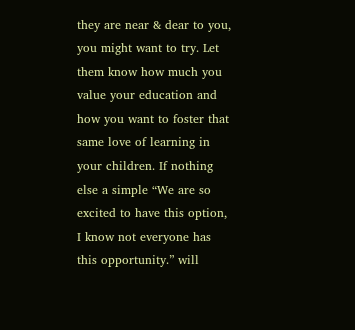they are near & dear to you, you might want to try. Let them know how much you value your education and how you want to foster that same love of learning in your children. If nothing else a simple “We are so excited to have this option, I know not everyone has this opportunity.” will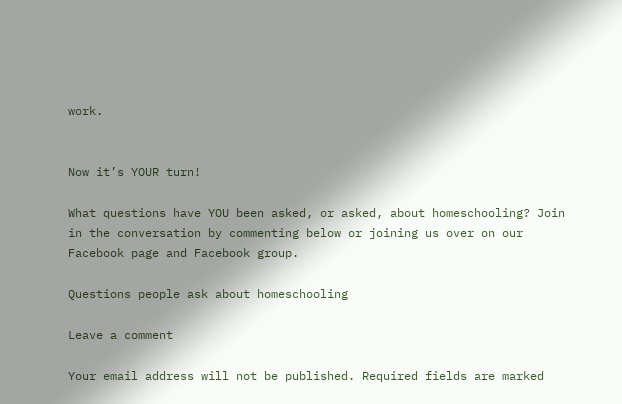work.


Now it’s YOUR turn!

What questions have YOU been asked, or asked, about homeschooling? Join in the conversation by commenting below or joining us over on our Facebook page and Facebook group.

Questions people ask about homeschooling

Leave a comment

Your email address will not be published. Required fields are marked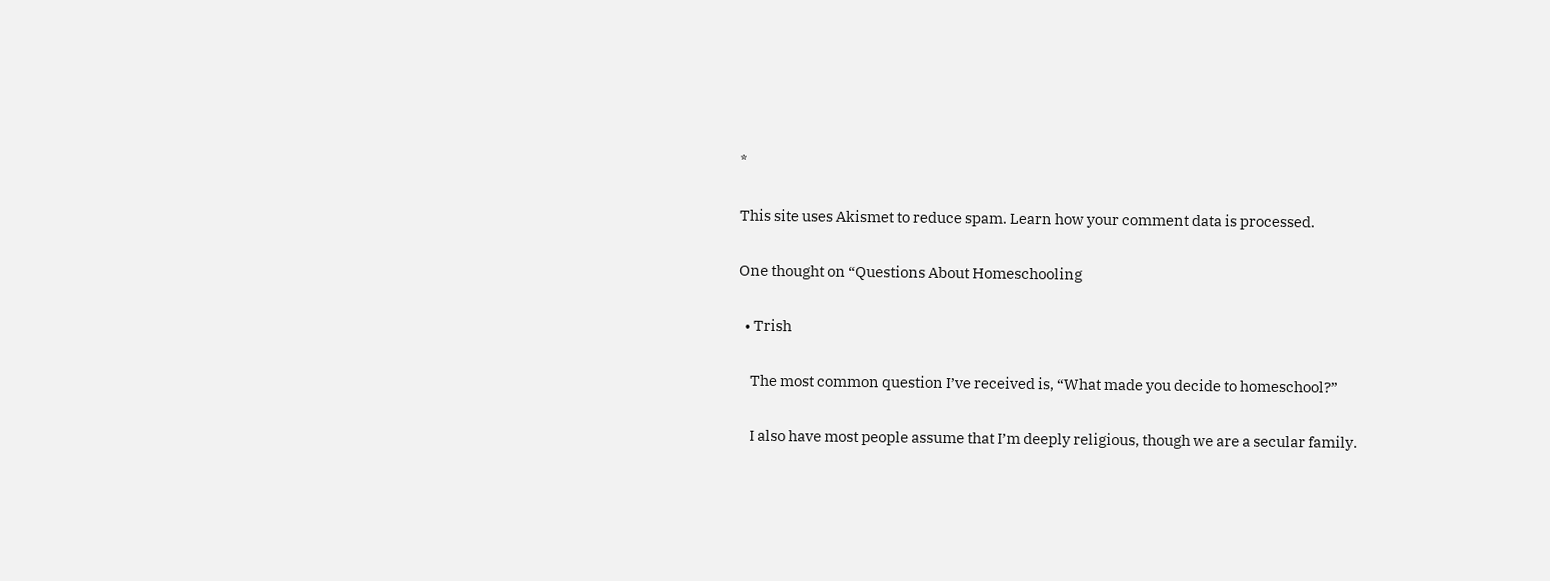*

This site uses Akismet to reduce spam. Learn how your comment data is processed.

One thought on “Questions About Homeschooling

  • Trish

    The most common question I’ve received is, “What made you decide to homeschool?”

    I also have most people assume that I’m deeply religious, though we are a secular family.